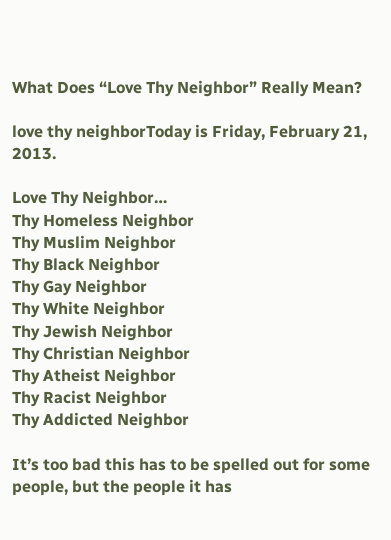What Does “Love Thy Neighbor” Really Mean?

love thy neighborToday is Friday, February 21, 2013.

Love Thy Neighbor…
Thy Homeless Neighbor
Thy Muslim Neighbor
Thy Black Neighbor
Thy Gay Neighbor
Thy White Neighbor
Thy Jewish Neighbor
Thy Christian Neighbor
Thy Atheist Neighbor
Thy Racist Neighbor
Thy Addicted Neighbor

It’s too bad this has to be spelled out for some people, but the people it has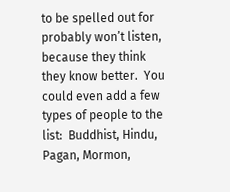to be spelled out for probably won’t listen, because they think they know better.  You could even add a few types of people to the list:  Buddhist, Hindu, Pagan, Mormon,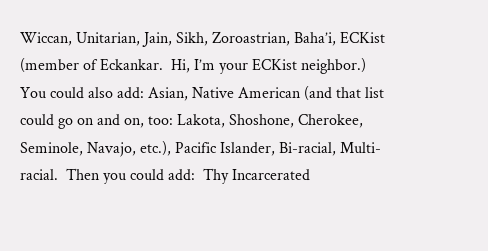Wiccan, Unitarian, Jain, Sikh, Zoroastrian, Baha’i, ECKist (member of Eckankar.  Hi, I’m your ECKist neighbor.)   You could also add: Asian, Native American (and that list could go on and on, too: Lakota, Shoshone, Cherokee, Seminole, Navajo, etc.), Pacific Islander, Bi-racial, Multi-racial.  Then you could add:  Thy Incarcerated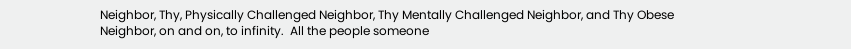Neighbor, Thy, Physically Challenged Neighbor, Thy Mentally Challenged Neighbor, and Thy Obese Neighbor, on and on, to infinity.  All the people someone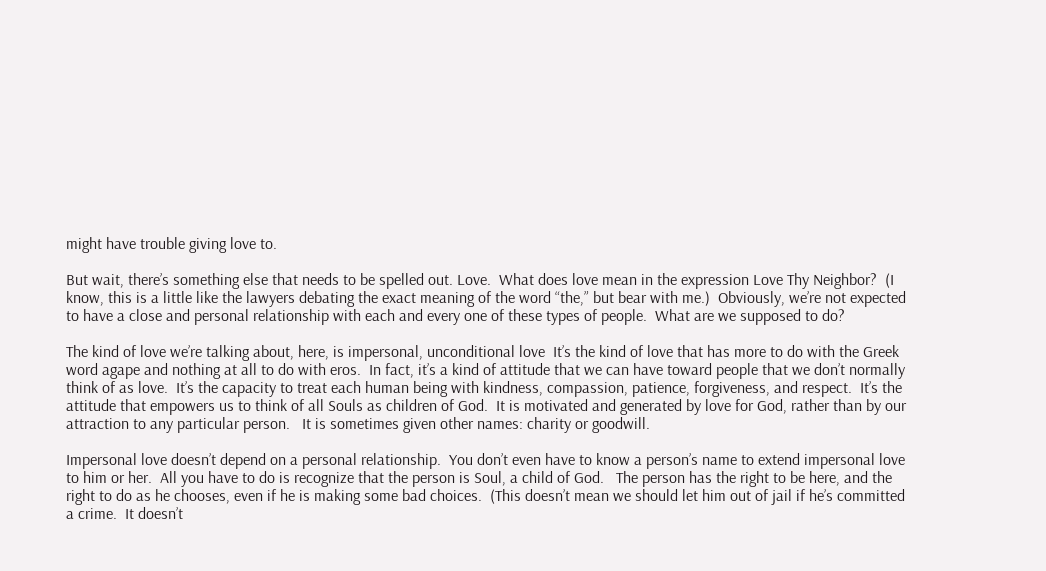might have trouble giving love to.

But wait, there’s something else that needs to be spelled out. Love.  What does love mean in the expression Love Thy Neighbor?  (I know, this is a little like the lawyers debating the exact meaning of the word “the,” but bear with me.)  Obviously, we’re not expected to have a close and personal relationship with each and every one of these types of people.  What are we supposed to do?

The kind of love we’re talking about, here, is impersonal, unconditional love  It’s the kind of love that has more to do with the Greek word agape and nothing at all to do with eros.  In fact, it’s a kind of attitude that we can have toward people that we don’t normally think of as love.  It’s the capacity to treat each human being with kindness, compassion, patience, forgiveness, and respect.  It’s the attitude that empowers us to think of all Souls as children of God.  It is motivated and generated by love for God, rather than by our attraction to any particular person.   It is sometimes given other names: charity or goodwill.

Impersonal love doesn’t depend on a personal relationship.  You don’t even have to know a person’s name to extend impersonal love to him or her.  All you have to do is recognize that the person is Soul, a child of God.   The person has the right to be here, and the right to do as he chooses, even if he is making some bad choices.  (This doesn’t mean we should let him out of jail if he’s committed a crime.  It doesn’t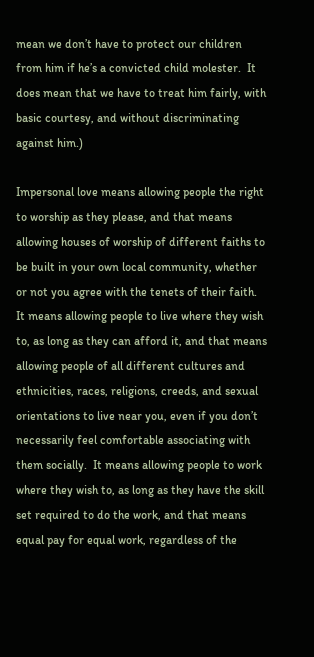mean we don’t have to protect our children from him if he’s a convicted child molester.  It does mean that we have to treat him fairly, with basic courtesy, and without discriminating against him.)

Impersonal love means allowing people the right to worship as they please, and that means allowing houses of worship of different faiths to be built in your own local community, whether or not you agree with the tenets of their faith.  It means allowing people to live where they wish to, as long as they can afford it, and that means allowing people of all different cultures and ethnicities, races, religions, creeds, and sexual orientations to live near you, even if you don’t necessarily feel comfortable associating with them socially.  It means allowing people to work where they wish to, as long as they have the skill set required to do the work, and that means equal pay for equal work, regardless of the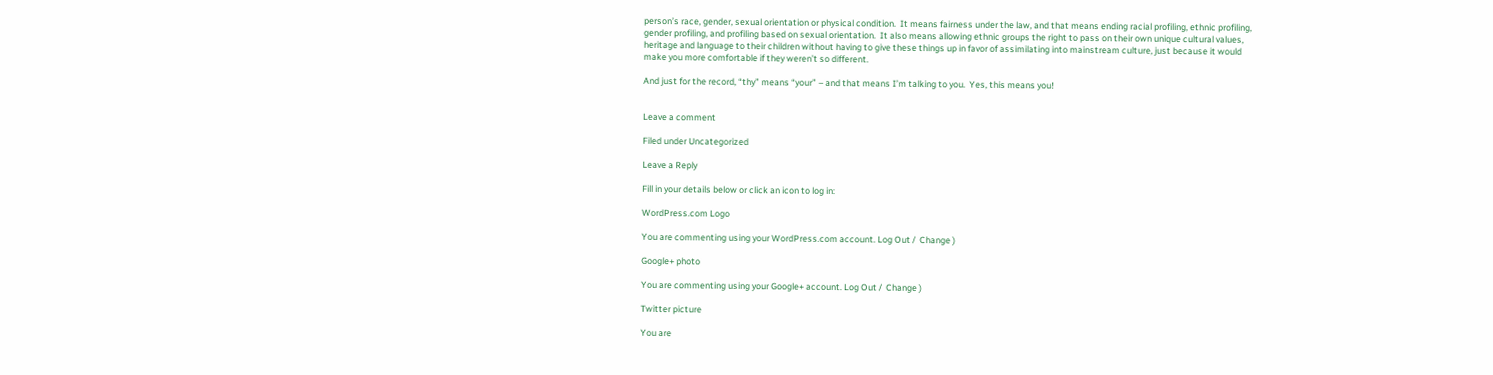person’s race, gender, sexual orientation or physical condition.  It means fairness under the law, and that means ending racial profiling, ethnic profiling, gender profiling, and profiling based on sexual orientation.  It also means allowing ethnic groups the right to pass on their own unique cultural values, heritage and language to their children without having to give these things up in favor of assimilating into mainstream culture, just because it would make you more comfortable if they weren’t so different.

And just for the record, “thy” means “your” – and that means I’m talking to you.  Yes, this means you!


Leave a comment

Filed under Uncategorized

Leave a Reply

Fill in your details below or click an icon to log in:

WordPress.com Logo

You are commenting using your WordPress.com account. Log Out /  Change )

Google+ photo

You are commenting using your Google+ account. Log Out /  Change )

Twitter picture

You are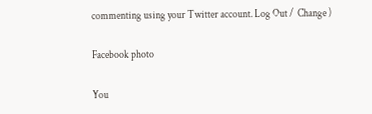commenting using your Twitter account. Log Out /  Change )

Facebook photo

You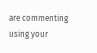are commenting using your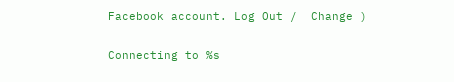Facebook account. Log Out /  Change )


Connecting to %s